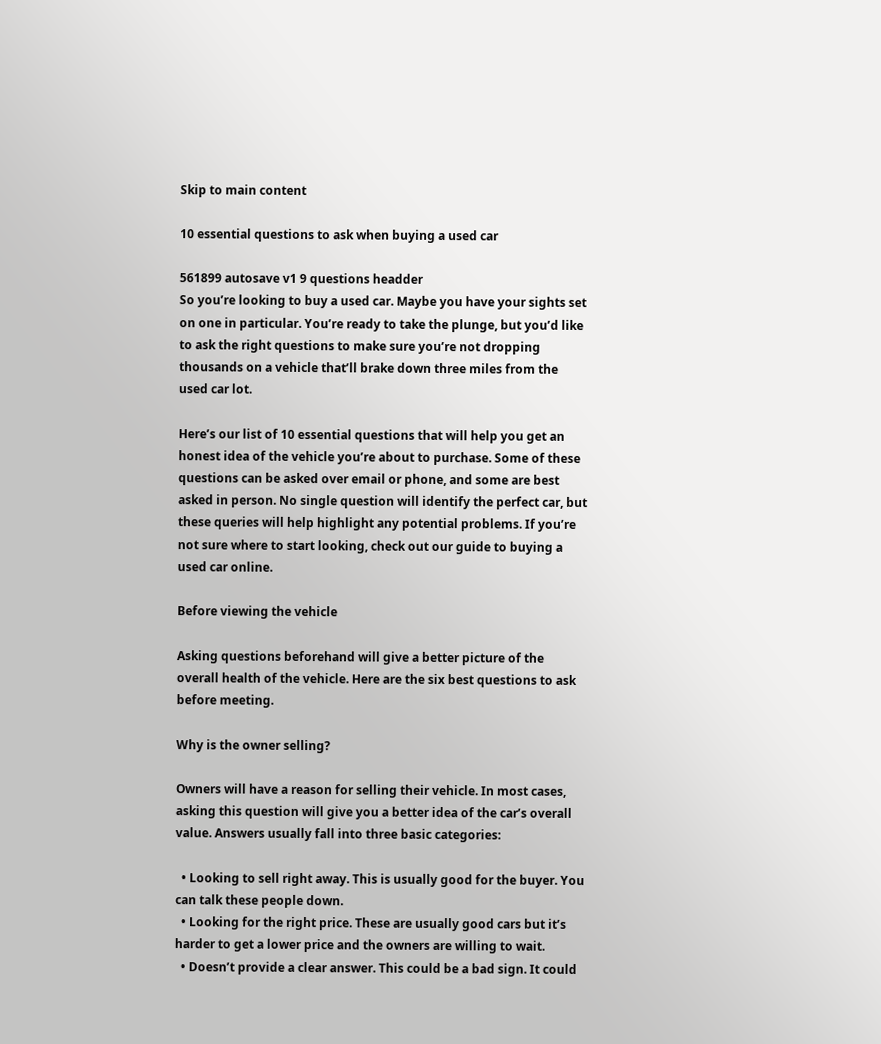Skip to main content

10 essential questions to ask when buying a used car

561899 autosave v1 9 questions headder
So you’re looking to buy a used car. Maybe you have your sights set on one in particular. You’re ready to take the plunge, but you’d like to ask the right questions to make sure you’re not dropping thousands on a vehicle that’ll brake down three miles from the used car lot.

Here’s our list of 10 essential questions that will help you get an honest idea of the vehicle you’re about to purchase. Some of these questions can be asked over email or phone, and some are best asked in person. No single question will identify the perfect car, but these queries will help highlight any potential problems. If you’re not sure where to start looking, check out our guide to buying a used car online.

Before viewing the vehicle

Asking questions beforehand will give a better picture of the overall health of the vehicle. Here are the six best questions to ask before meeting.

Why is the owner selling?

Owners will have a reason for selling their vehicle. In most cases, asking this question will give you a better idea of the car’s overall value. Answers usually fall into three basic categories:

  • Looking to sell right away. This is usually good for the buyer. You can talk these people down.
  • Looking for the right price. These are usually good cars but it’s harder to get a lower price and the owners are willing to wait.
  • Doesn’t provide a clear answer. This could be a bad sign. It could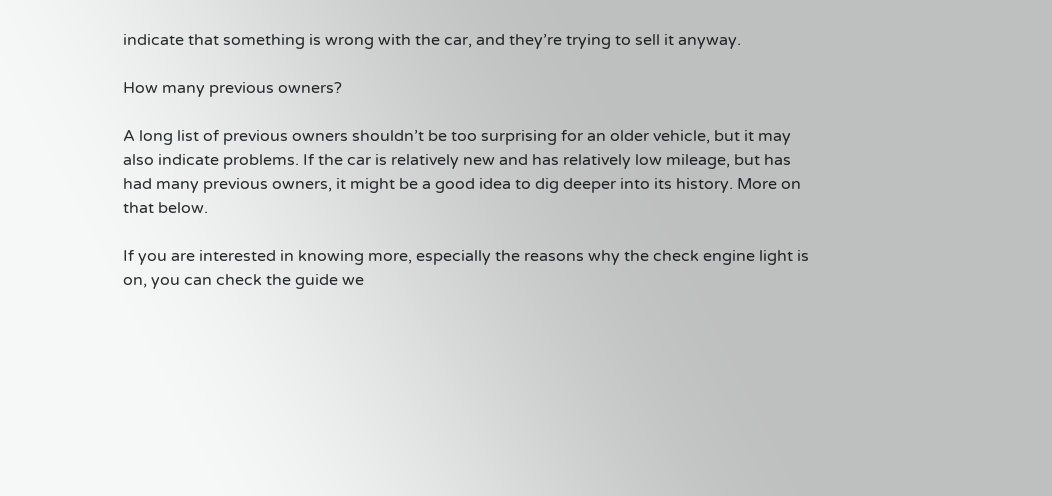indicate that something is wrong with the car, and they’re trying to sell it anyway.

How many previous owners?

A long list of previous owners shouldn’t be too surprising for an older vehicle, but it may also indicate problems. If the car is relatively new and has relatively low mileage, but has had many previous owners, it might be a good idea to dig deeper into its history. More on that below.

If you are interested in knowing more, especially the reasons why the check engine light is on, you can check the guide we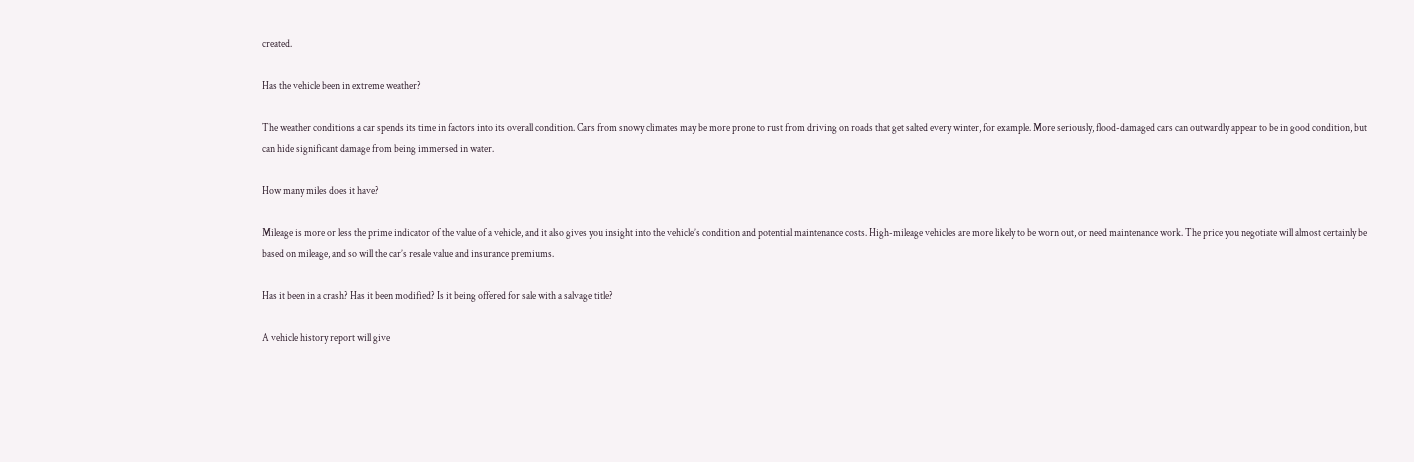created.

Has the vehicle been in extreme weather?

The weather conditions a car spends its time in factors into its overall condition. Cars from snowy climates may be more prone to rust from driving on roads that get salted every winter, for example. More seriously, flood-damaged cars can outwardly appear to be in good condition, but can hide significant damage from being immersed in water.

How many miles does it have?

Mileage is more or less the prime indicator of the value of a vehicle, and it also gives you insight into the vehicle’s condition and potential maintenance costs. High-mileage vehicles are more likely to be worn out, or need maintenance work. The price you negotiate will almost certainly be based on mileage, and so will the car’s resale value and insurance premiums.

Has it been in a crash? Has it been modified? Is it being offered for sale with a salvage title?

A vehicle history report will give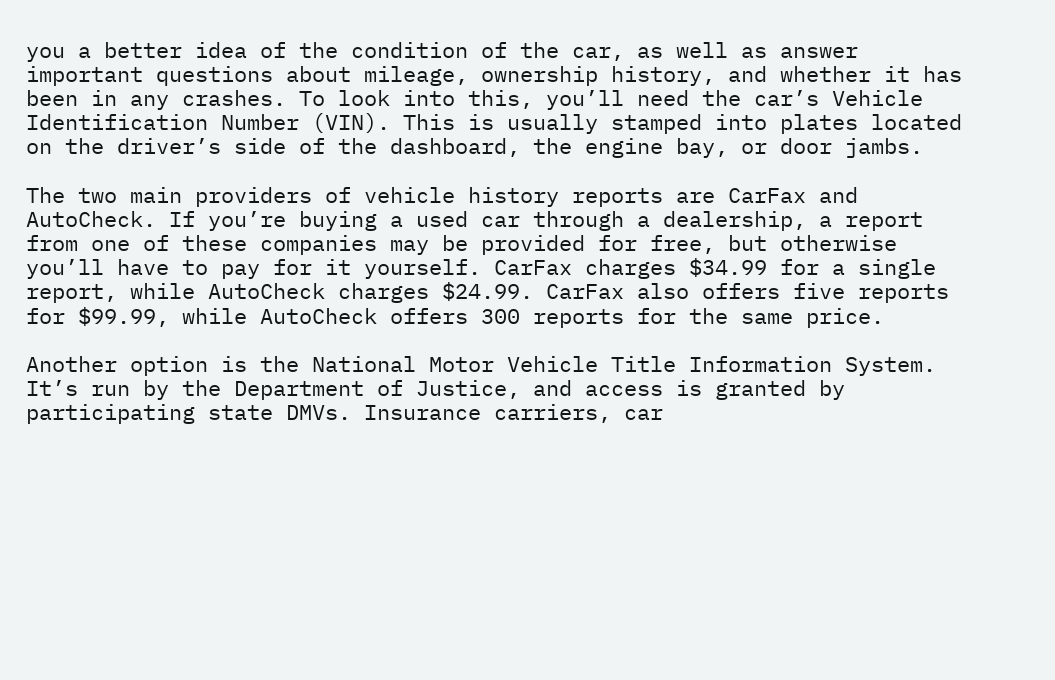you a better idea of the condition of the car, as well as answer important questions about mileage, ownership history, and whether it has been in any crashes. To look into this, you’ll need the car’s Vehicle Identification Number (VIN). This is usually stamped into plates located on the driver’s side of the dashboard, the engine bay, or door jambs.

The two main providers of vehicle history reports are CarFax and AutoCheck. If you’re buying a used car through a dealership, a report from one of these companies may be provided for free, but otherwise you’ll have to pay for it yourself. CarFax charges $34.99 for a single report, while AutoCheck charges $24.99. CarFax also offers five reports for $99.99, while AutoCheck offers 300 reports for the same price.

Another option is the National Motor Vehicle Title Information System. It’s run by the Department of Justice, and access is granted by participating state DMVs. Insurance carriers, car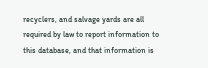recyclers, and salvage yards are all required by law to report information to this database, and that information is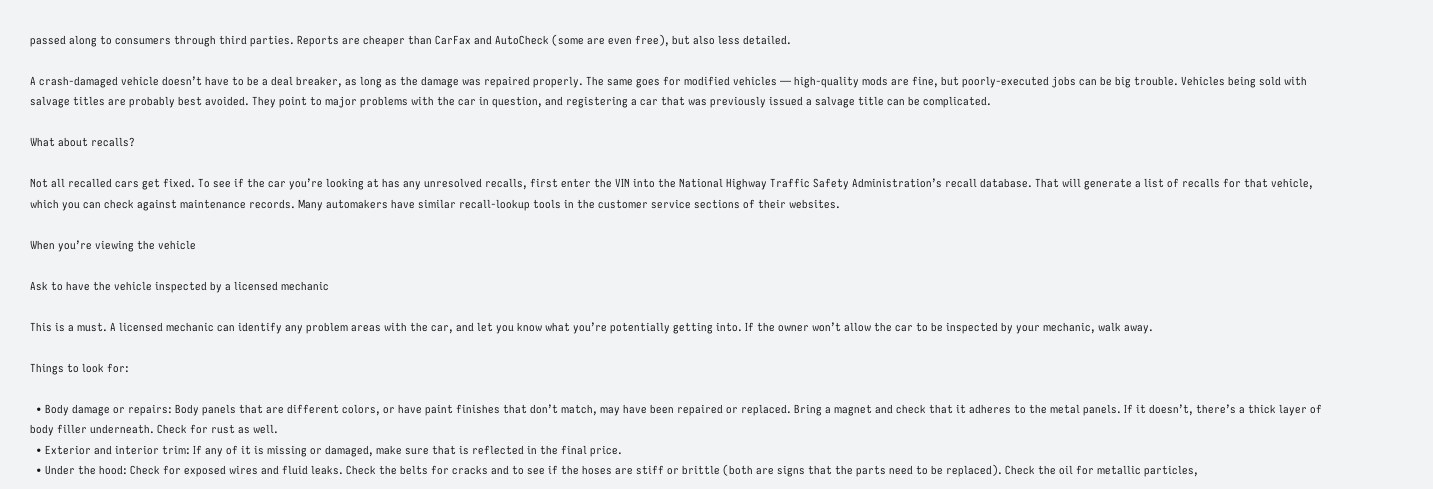passed along to consumers through third parties. Reports are cheaper than CarFax and AutoCheck (some are even free), but also less detailed.

A crash-damaged vehicle doesn’t have to be a deal breaker, as long as the damage was repaired properly. The same goes for modified vehicles — high-quality mods are fine, but poorly-executed jobs can be big trouble. Vehicles being sold with salvage titles are probably best avoided. They point to major problems with the car in question, and registering a car that was previously issued a salvage title can be complicated.

What about recalls?

Not all recalled cars get fixed. To see if the car you’re looking at has any unresolved recalls, first enter the VIN into the National Highway Traffic Safety Administration’s recall database. That will generate a list of recalls for that vehicle, which you can check against maintenance records. Many automakers have similar recall-lookup tools in the customer service sections of their websites.

When you’re viewing the vehicle

Ask to have the vehicle inspected by a licensed mechanic

This is a must. A licensed mechanic can identify any problem areas with the car, and let you know what you’re potentially getting into. If the owner won’t allow the car to be inspected by your mechanic, walk away.

Things to look for:

  • Body damage or repairs: Body panels that are different colors, or have paint finishes that don’t match, may have been repaired or replaced. Bring a magnet and check that it adheres to the metal panels. If it doesn’t, there’s a thick layer of body filler underneath. Check for rust as well.
  • Exterior and interior trim: If any of it is missing or damaged, make sure that is reflected in the final price.
  • Under the hood: Check for exposed wires and fluid leaks. Check the belts for cracks and to see if the hoses are stiff or brittle (both are signs that the parts need to be replaced). Check the oil for metallic particles,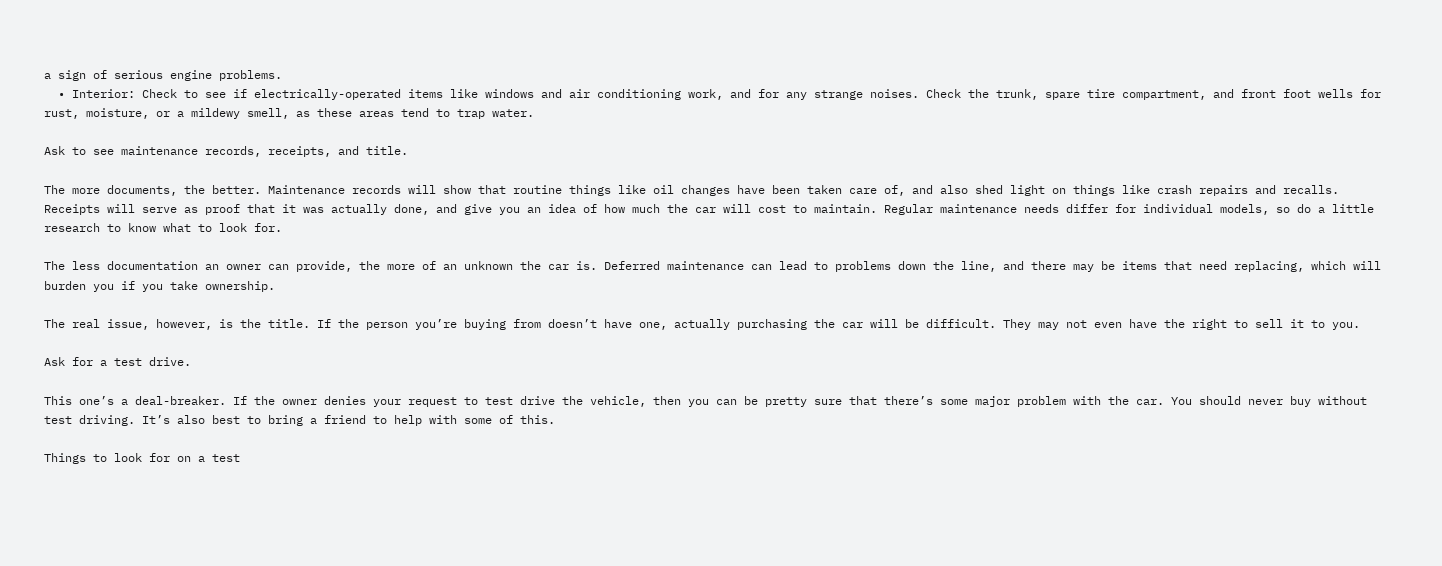a sign of serious engine problems.
  • Interior: Check to see if electrically-operated items like windows and air conditioning work, and for any strange noises. Check the trunk, spare tire compartment, and front foot wells for rust, moisture, or a mildewy smell, as these areas tend to trap water.

Ask to see maintenance records, receipts, and title.

The more documents, the better. Maintenance records will show that routine things like oil changes have been taken care of, and also shed light on things like crash repairs and recalls. Receipts will serve as proof that it was actually done, and give you an idea of how much the car will cost to maintain. Regular maintenance needs differ for individual models, so do a little research to know what to look for.

The less documentation an owner can provide, the more of an unknown the car is. Deferred maintenance can lead to problems down the line, and there may be items that need replacing, which will burden you if you take ownership.

The real issue, however, is the title. If the person you’re buying from doesn’t have one, actually purchasing the car will be difficult. They may not even have the right to sell it to you.

Ask for a test drive.

This one’s a deal-breaker. If the owner denies your request to test drive the vehicle, then you can be pretty sure that there’s some major problem with the car. You should never buy without test driving. It’s also best to bring a friend to help with some of this.

Things to look for on a test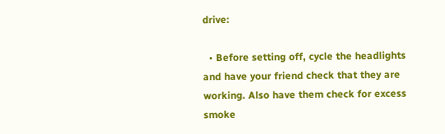drive:

  • Before setting off, cycle the headlights and have your friend check that they are working. Also have them check for excess smoke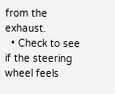from the exhaust.
  • Check to see if the steering wheel feels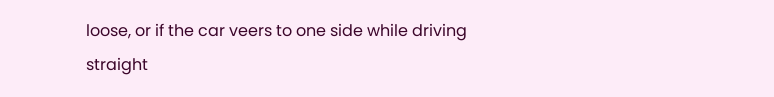loose, or if the car veers to one side while driving straight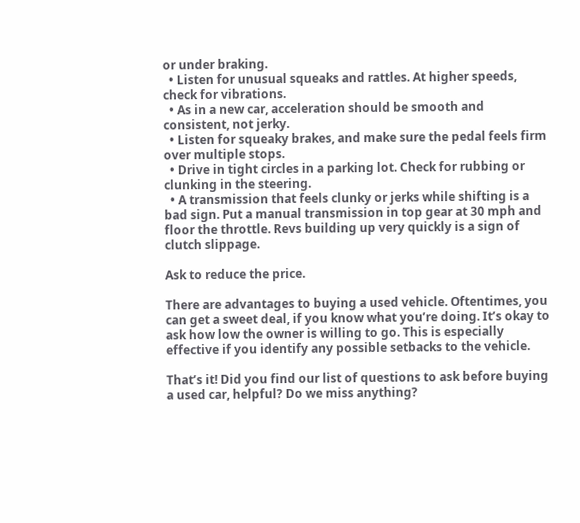or under braking.
  • Listen for unusual squeaks and rattles. At higher speeds, check for vibrations.
  • As in a new car, acceleration should be smooth and consistent, not jerky.
  • Listen for squeaky brakes, and make sure the pedal feels firm over multiple stops.
  • Drive in tight circles in a parking lot. Check for rubbing or clunking in the steering.
  • A transmission that feels clunky or jerks while shifting is a bad sign. Put a manual transmission in top gear at 30 mph and floor the throttle. Revs building up very quickly is a sign of clutch slippage.

Ask to reduce the price.

There are advantages to buying a used vehicle. Oftentimes, you can get a sweet deal, if you know what you’re doing. It’s okay to ask how low the owner is willing to go. This is especially effective if you identify any possible setbacks to the vehicle.

That’s it! Did you find our list of questions to ask before buying a used car, helpful? Do we miss anything?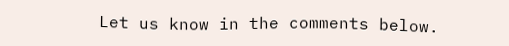Let us know in the comments below.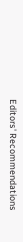Editors' Recommendations